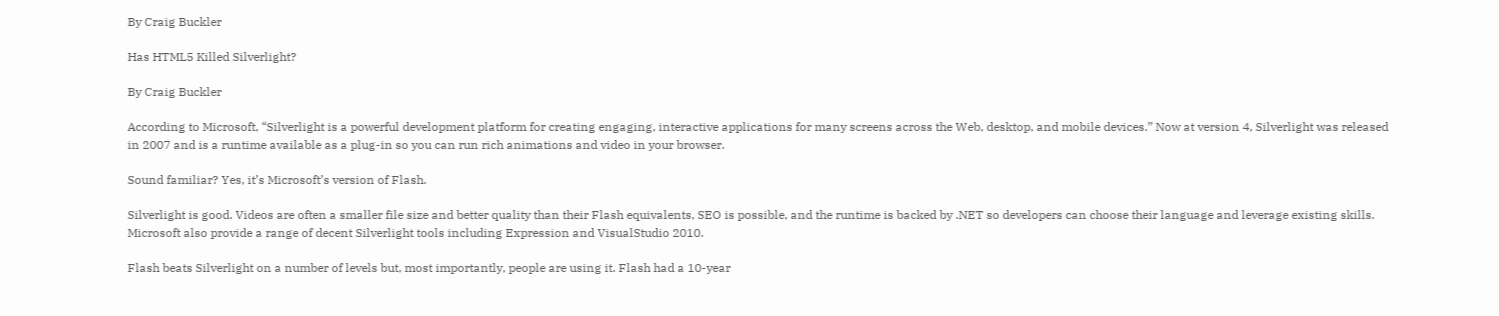By Craig Buckler

Has HTML5 Killed Silverlight?

By Craig Buckler

According to Microsoft, “Silverlight is a powerful development platform for creating engaging, interactive applications for many screens across the Web, desktop, and mobile devices.” Now at version 4, Silverlight was released in 2007 and is a runtime available as a plug-in so you can run rich animations and video in your browser.

Sound familiar? Yes, it’s Microsoft’s version of Flash.

Silverlight is good. Videos are often a smaller file size and better quality than their Flash equivalents, SEO is possible, and the runtime is backed by .NET so developers can choose their language and leverage existing skills. Microsoft also provide a range of decent Silverlight tools including Expression and VisualStudio 2010.

Flash beats Silverlight on a number of levels but, most importantly, people are using it. Flash had a 10-year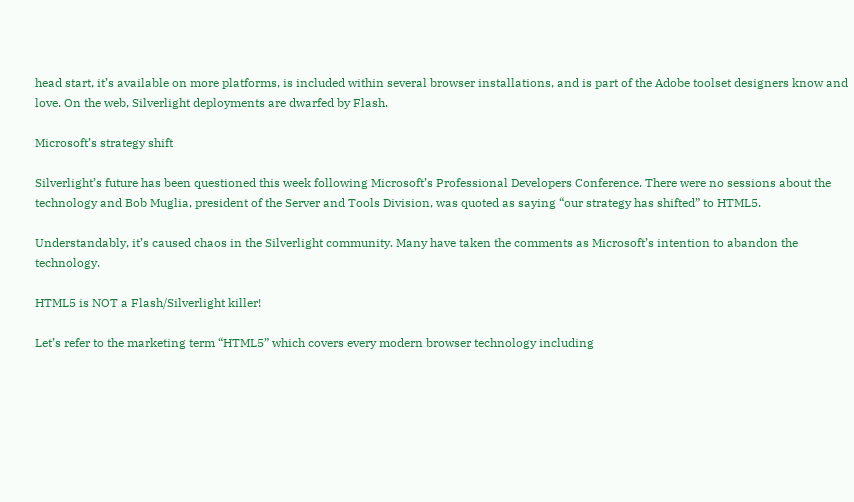head start, it’s available on more platforms, is included within several browser installations, and is part of the Adobe toolset designers know and love. On the web, Silverlight deployments are dwarfed by Flash.

Microsoft’s strategy shift

Silverlight’s future has been questioned this week following Microsoft’s Professional Developers Conference. There were no sessions about the technology and Bob Muglia, president of the Server and Tools Division, was quoted as saying “our strategy has shifted” to HTML5.

Understandably, it’s caused chaos in the Silverlight community. Many have taken the comments as Microsoft’s intention to abandon the technology.

HTML5 is NOT a Flash/Silverlight killer!

Let’s refer to the marketing term “HTML5” which covers every modern browser technology including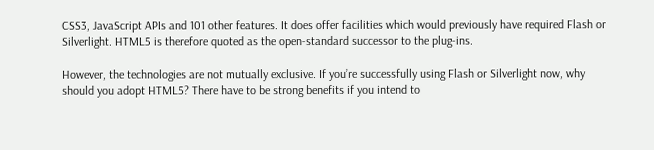CSS3, JavaScript APIs and 101 other features. It does offer facilities which would previously have required Flash or Silverlight. HTML5 is therefore quoted as the open-standard successor to the plug-ins.

However, the technologies are not mutually exclusive. If you’re successfully using Flash or Silverlight now, why should you adopt HTML5? There have to be strong benefits if you intend to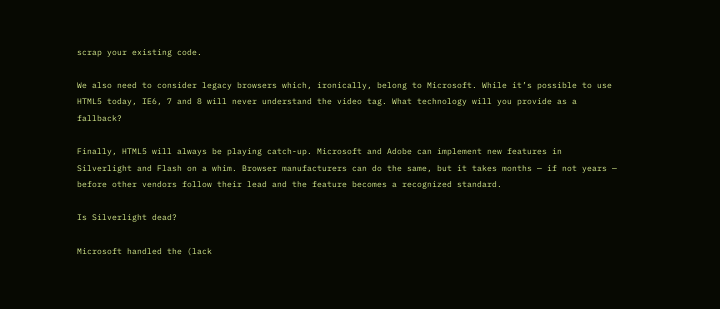scrap your existing code.

We also need to consider legacy browsers which, ironically, belong to Microsoft. While it’s possible to use HTML5 today, IE6, 7 and 8 will never understand the video tag. What technology will you provide as a fallback?

Finally, HTML5 will always be playing catch-up. Microsoft and Adobe can implement new features in Silverlight and Flash on a whim. Browser manufacturers can do the same, but it takes months — if not years — before other vendors follow their lead and the feature becomes a recognized standard.

Is Silverlight dead?

Microsoft handled the (lack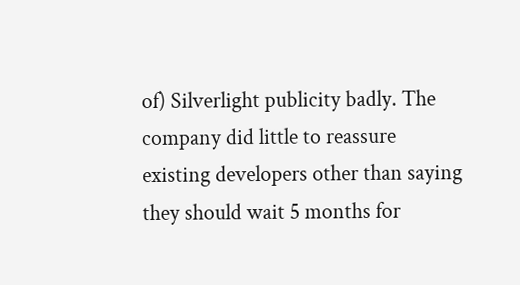of) Silverlight publicity badly. The company did little to reassure existing developers other than saying they should wait 5 months for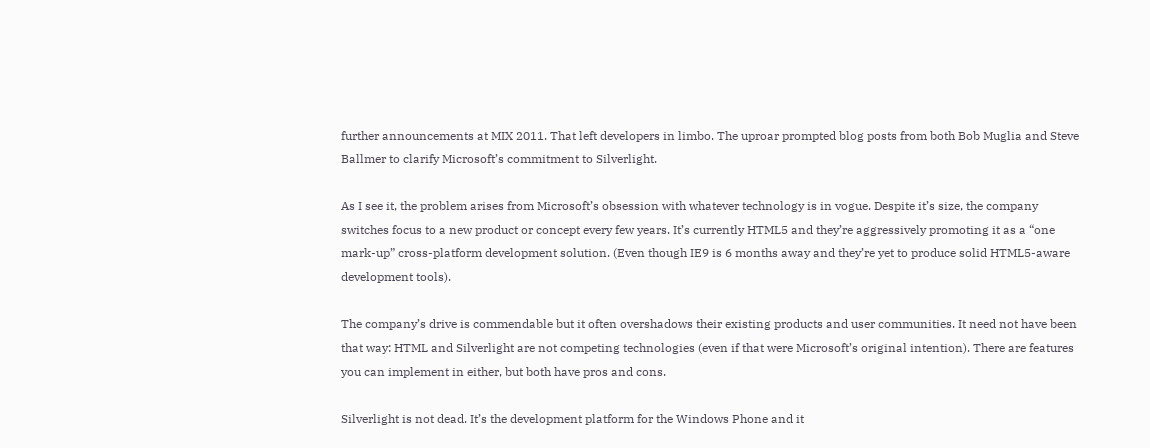further announcements at MIX 2011. That left developers in limbo. The uproar prompted blog posts from both Bob Muglia and Steve Ballmer to clarify Microsoft’s commitment to Silverlight.

As I see it, the problem arises from Microsoft’s obsession with whatever technology is in vogue. Despite it’s size, the company switches focus to a new product or concept every few years. It’s currently HTML5 and they’re aggressively promoting it as a “one mark-up” cross-platform development solution. (Even though IE9 is 6 months away and they’re yet to produce solid HTML5-aware development tools).

The company’s drive is commendable but it often overshadows their existing products and user communities. It need not have been that way: HTML and Silverlight are not competing technologies (even if that were Microsoft’s original intention). There are features you can implement in either, but both have pros and cons.

Silverlight is not dead. It’s the development platform for the Windows Phone and it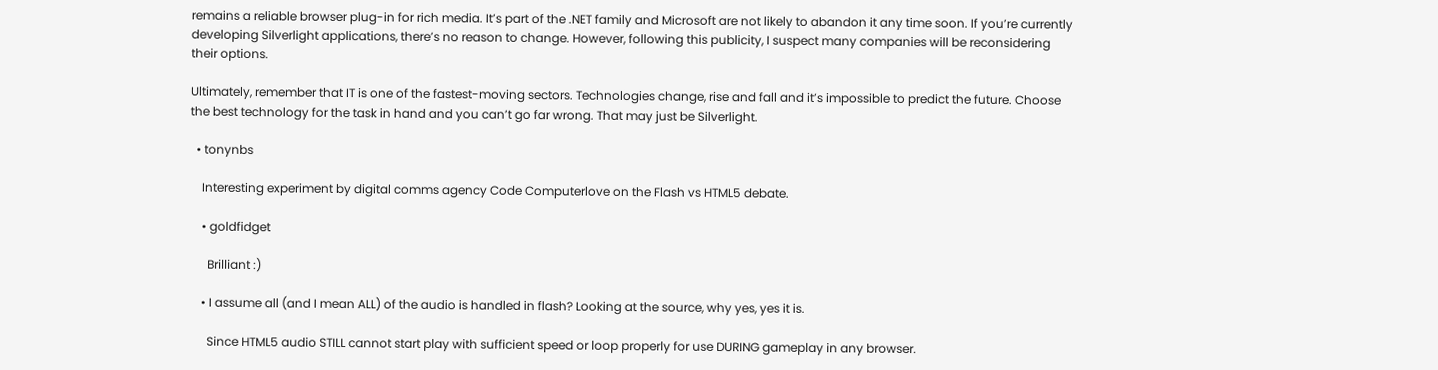remains a reliable browser plug-in for rich media. It’s part of the .NET family and Microsoft are not likely to abandon it any time soon. If you’re currently developing Silverlight applications, there’s no reason to change. However, following this publicity, I suspect many companies will be reconsidering their options.

Ultimately, remember that IT is one of the fastest-moving sectors. Technologies change, rise and fall and it’s impossible to predict the future. Choose the best technology for the task in hand and you can’t go far wrong. That may just be Silverlight.

  • tonynbs

    Interesting experiment by digital comms agency Code Computerlove on the Flash vs HTML5 debate.

    • goldfidget

      Brilliant :)

    • I assume all (and I mean ALL) of the audio is handled in flash? Looking at the source, why yes, yes it is.

      Since HTML5 audio STILL cannot start play with sufficient speed or loop properly for use DURING gameplay in any browser.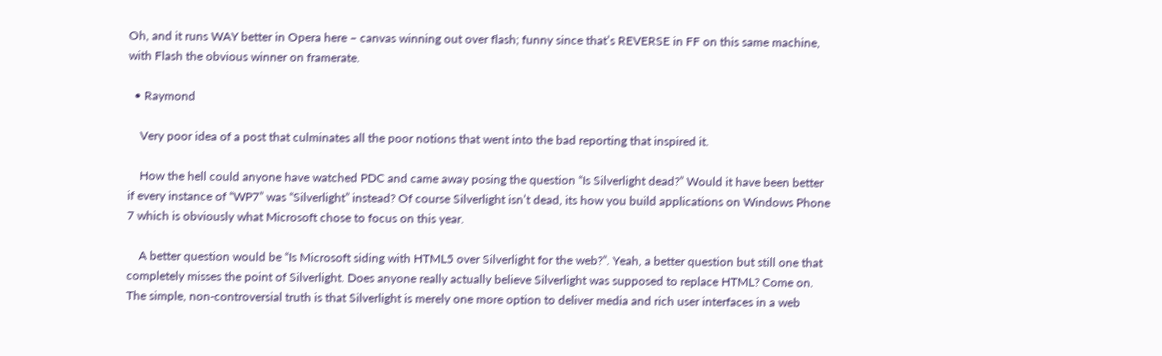Oh, and it runs WAY better in Opera here – canvas winning out over flash; funny since that’s REVERSE in FF on this same machine, with Flash the obvious winner on framerate.

  • Raymond

    Very poor idea of a post that culminates all the poor notions that went into the bad reporting that inspired it.

    How the hell could anyone have watched PDC and came away posing the question “Is Silverlight dead?” Would it have been better if every instance of “WP7” was “Silverlight” instead? Of course Silverlight isn’t dead, its how you build applications on Windows Phone 7 which is obviously what Microsoft chose to focus on this year.

    A better question would be “Is Microsoft siding with HTML5 over Silverlight for the web?”. Yeah, a better question but still one that completely misses the point of Silverlight. Does anyone really actually believe Silverlight was supposed to replace HTML? Come on. The simple, non-controversial truth is that Silverlight is merely one more option to deliver media and rich user interfaces in a web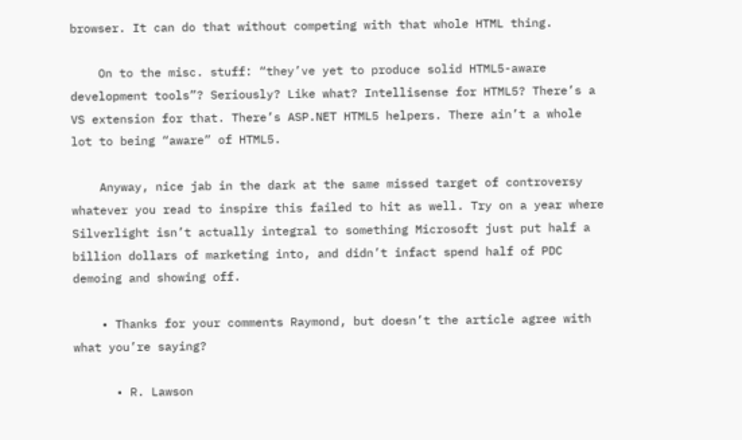browser. It can do that without competing with that whole HTML thing.

    On to the misc. stuff: “they’ve yet to produce solid HTML5-aware development tools”? Seriously? Like what? Intellisense for HTML5? There’s a VS extension for that. There’s ASP.NET HTML5 helpers. There ain’t a whole lot to being “aware” of HTML5.

    Anyway, nice jab in the dark at the same missed target of controversy whatever you read to inspire this failed to hit as well. Try on a year where Silverlight isn’t actually integral to something Microsoft just put half a billion dollars of marketing into, and didn’t infact spend half of PDC demoing and showing off.

    • Thanks for your comments Raymond, but doesn’t the article agree with what you’re saying?

      • R. Lawson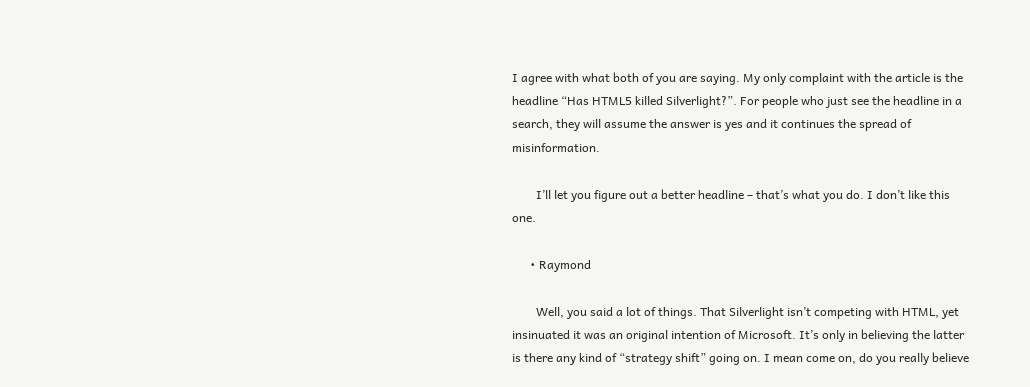I agree with what both of you are saying. My only complaint with the article is the headline “Has HTML5 killed Silverlight?”. For people who just see the headline in a search, they will assume the answer is yes and it continues the spread of misinformation.

        I’ll let you figure out a better headline – that’s what you do. I don’t like this one.

      • Raymond

        Well, you said a lot of things. That Silverlight isn’t competing with HTML, yet insinuated it was an original intention of Microsoft. It’s only in believing the latter is there any kind of “strategy shift” going on. I mean come on, do you really believe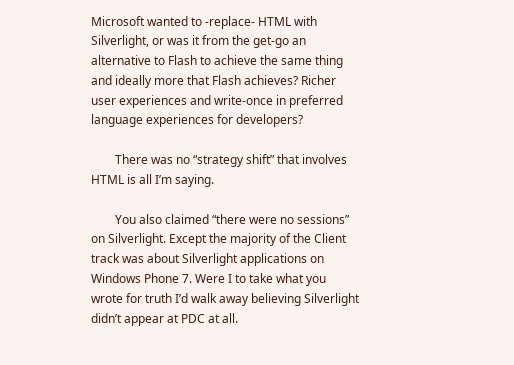Microsoft wanted to -replace- HTML with Silverlight, or was it from the get-go an alternative to Flash to achieve the same thing and ideally more that Flash achieves? Richer user experiences and write-once in preferred language experiences for developers?

        There was no “strategy shift” that involves HTML is all I’m saying.

        You also claimed “there were no sessions” on Silverlight. Except the majority of the Client track was about Silverlight applications on Windows Phone 7. Were I to take what you wrote for truth I’d walk away believing Silverlight didn’t appear at PDC at all.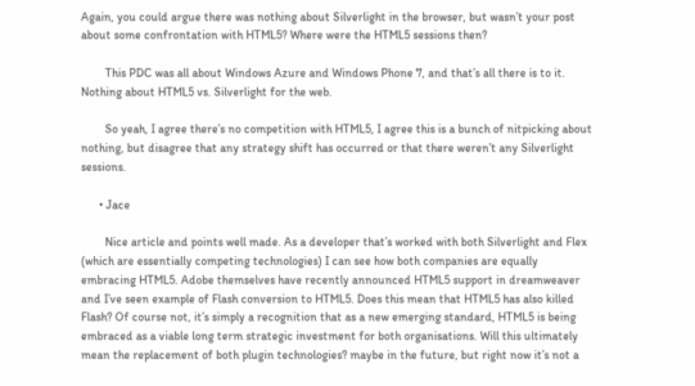Again, you could argue there was nothing about Silverlight in the browser, but wasn’t your post about some confrontation with HTML5? Where were the HTML5 sessions then?

        This PDC was all about Windows Azure and Windows Phone 7, and that’s all there is to it. Nothing about HTML5 vs. Silverlight for the web.

        So yeah, I agree there’s no competition with HTML5, I agree this is a bunch of nitpicking about nothing, but disagree that any strategy shift has occurred or that there weren’t any Silverlight sessions.

      • Jace

        Nice article and points well made. As a developer that’s worked with both Silverlight and Flex (which are essentially competing technologies) I can see how both companies are equally embracing HTML5. Adobe themselves have recently announced HTML5 support in dreamweaver and I’ve seen example of Flash conversion to HTML5. Does this mean that HTML5 has also killed Flash? Of course not, it’s simply a recognition that as a new emerging standard, HTML5 is being embraced as a viable long term strategic investment for both organisations. Will this ultimately mean the replacement of both plugin technologies? maybe in the future, but right now it’s not a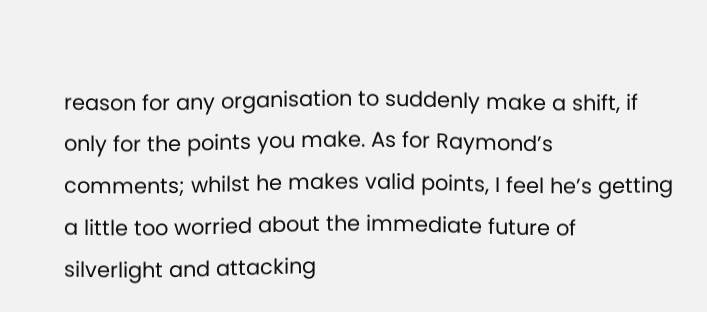reason for any organisation to suddenly make a shift, if only for the points you make. As for Raymond’s comments; whilst he makes valid points, I feel he’s getting a little too worried about the immediate future of silverlight and attacking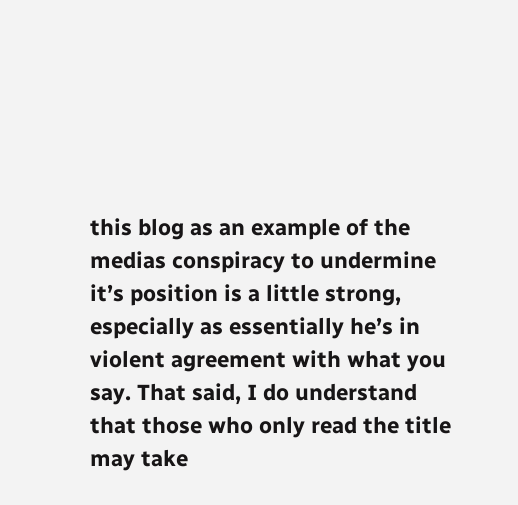this blog as an example of the medias conspiracy to undermine it’s position is a little strong, especially as essentially he’s in violent agreement with what you say. That said, I do understand that those who only read the title may take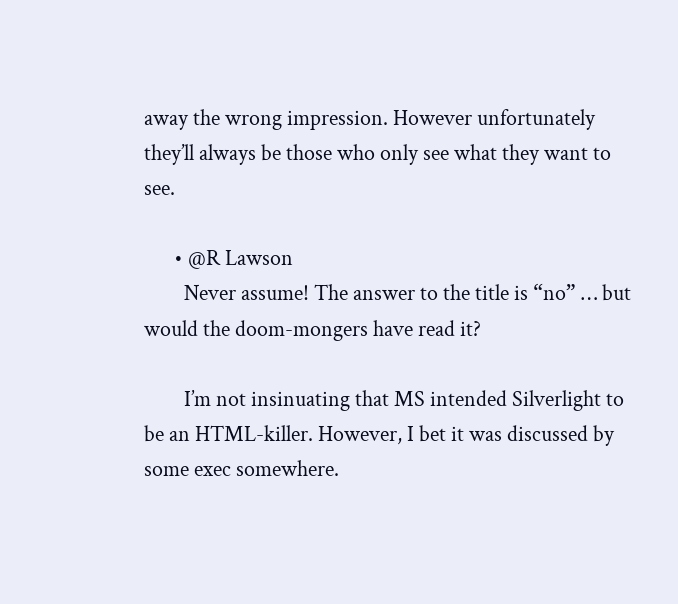away the wrong impression. However unfortunately they’ll always be those who only see what they want to see.

      • @R Lawson
        Never assume! The answer to the title is “no” … but would the doom-mongers have read it?

        I’m not insinuating that MS intended Silverlight to be an HTML-killer. However, I bet it was discussed by some exec somewhere.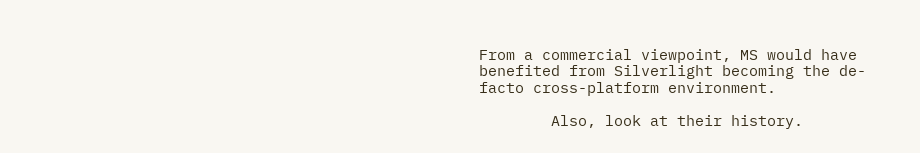From a commercial viewpoint, MS would have benefited from Silverlight becoming the de-facto cross-platform environment.

        Also, look at their history.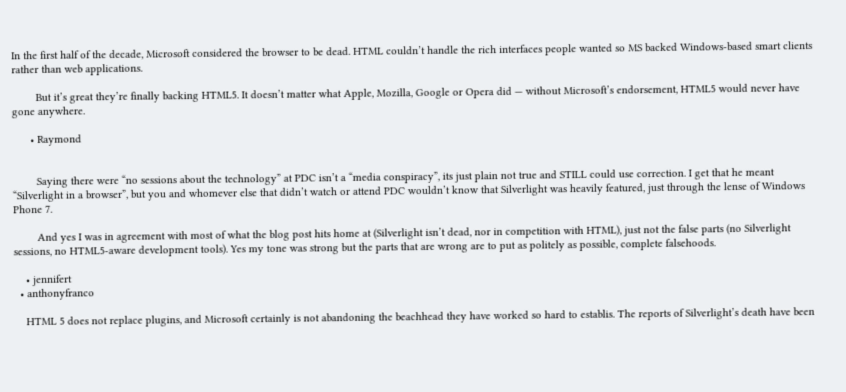In the first half of the decade, Microsoft considered the browser to be dead. HTML couldn’t handle the rich interfaces people wanted so MS backed Windows-based smart clients rather than web applications.

        But it’s great they’re finally backing HTML5. It doesn’t matter what Apple, Mozilla, Google or Opera did — without Microsoft’s endorsement, HTML5 would never have gone anywhere.

      • Raymond


        Saying there were “no sessions about the technology” at PDC isn’t a “media conspiracy”, its just plain not true and STILL could use correction. I get that he meant “Silverlight in a browser”, but you and whomever else that didn’t watch or attend PDC wouldn’t know that Silverlight was heavily featured, just through the lense of Windows Phone 7.

        And yes I was in agreement with most of what the blog post hits home at (Silverlight isn’t dead, nor in competition with HTML), just not the false parts (no Silverlight sessions, no HTML5-aware development tools). Yes my tone was strong but the parts that are wrong are to put as politely as possible, complete falsehoods.

    • jennifert
  • anthonyfranco

    HTML 5 does not replace plugins, and Microsoft certainly is not abandoning the beachhead they have worked so hard to establis. The reports of Silverlight’s death have been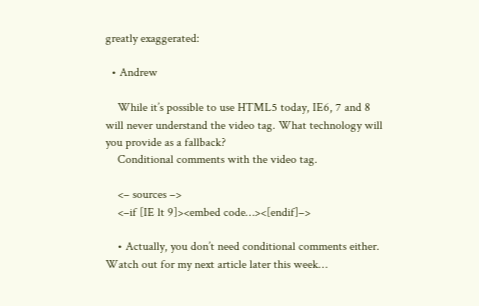greatly exaggerated:

  • Andrew

    While it’s possible to use HTML5 today, IE6, 7 and 8 will never understand the video tag. What technology will you provide as a fallback?
    Conditional comments with the video tag.

    <– sources –>
    <–if [IE lt 9]><embed code…><[endif]–>

    • Actually, you don’t need conditional comments either. Watch out for my next article later this week…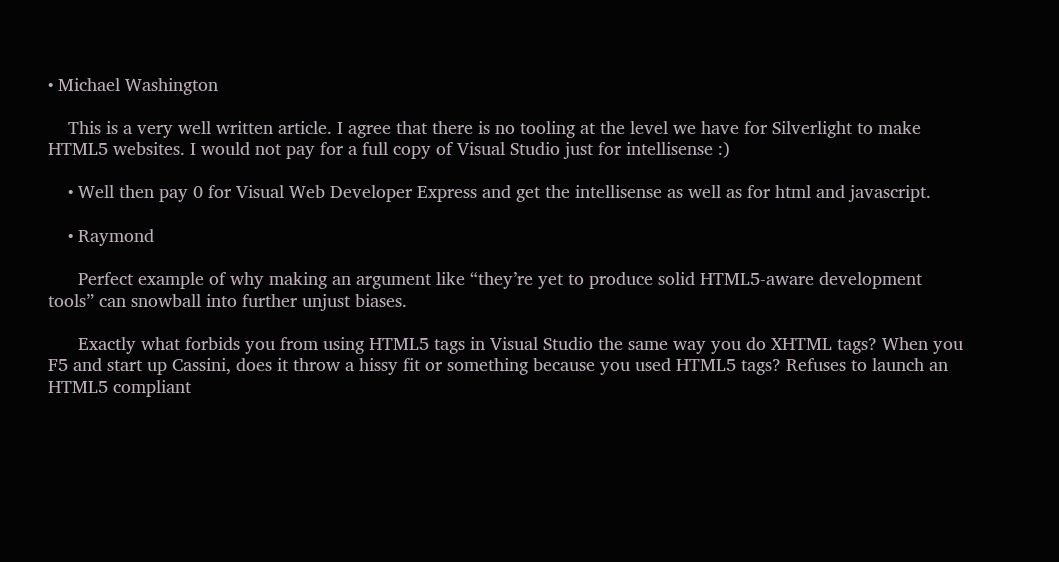• Michael Washington

    This is a very well written article. I agree that there is no tooling at the level we have for Silverlight to make HTML5 websites. I would not pay for a full copy of Visual Studio just for intellisense :)

    • Well then pay 0 for Visual Web Developer Express and get the intellisense as well as for html and javascript.

    • Raymond

      Perfect example of why making an argument like “they’re yet to produce solid HTML5-aware development tools” can snowball into further unjust biases.

      Exactly what forbids you from using HTML5 tags in Visual Studio the same way you do XHTML tags? When you F5 and start up Cassini, does it throw a hissy fit or something because you used HTML5 tags? Refuses to launch an HTML5 compliant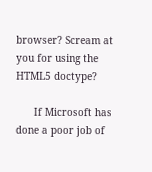browser? Scream at you for using the HTML5 doctype?

      If Microsoft has done a poor job of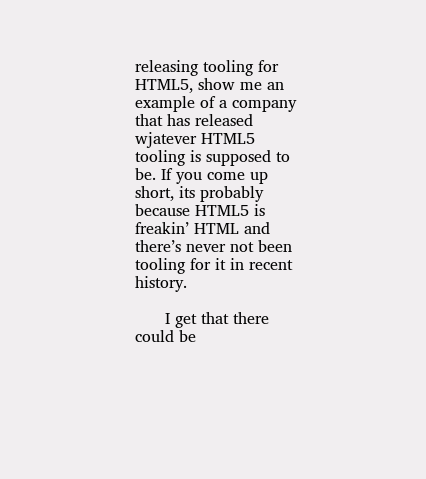releasing tooling for HTML5, show me an example of a company that has released wjatever HTML5 tooling is supposed to be. If you come up short, its probably because HTML5 is freakin’ HTML and there’s never not been tooling for it in recent history.

      I get that there could be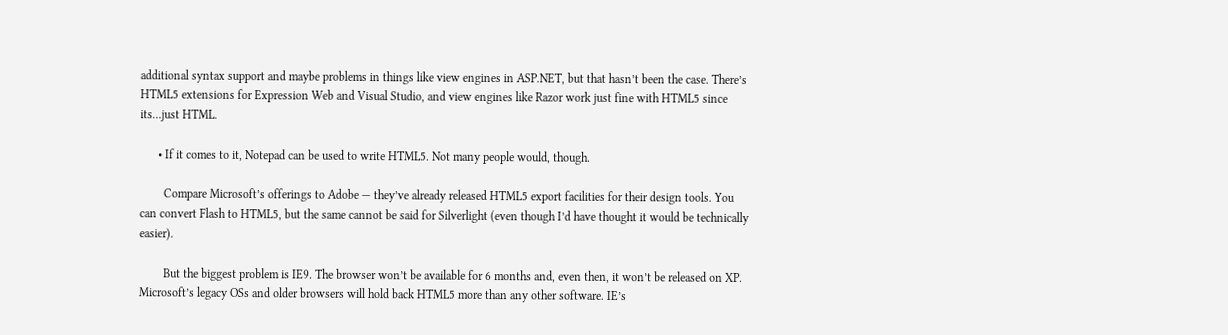additional syntax support and maybe problems in things like view engines in ASP.NET, but that hasn’t been the case. There’s HTML5 extensions for Expression Web and Visual Studio, and view engines like Razor work just fine with HTML5 since its…just HTML.

      • If it comes to it, Notepad can be used to write HTML5. Not many people would, though.

        Compare Microsoft’s offerings to Adobe — they’ve already released HTML5 export facilities for their design tools. You can convert Flash to HTML5, but the same cannot be said for Silverlight (even though I’d have thought it would be technically easier).

        But the biggest problem is IE9. The browser won’t be available for 6 months and, even then, it won’t be released on XP. Microsoft’s legacy OSs and older browsers will hold back HTML5 more than any other software. IE’s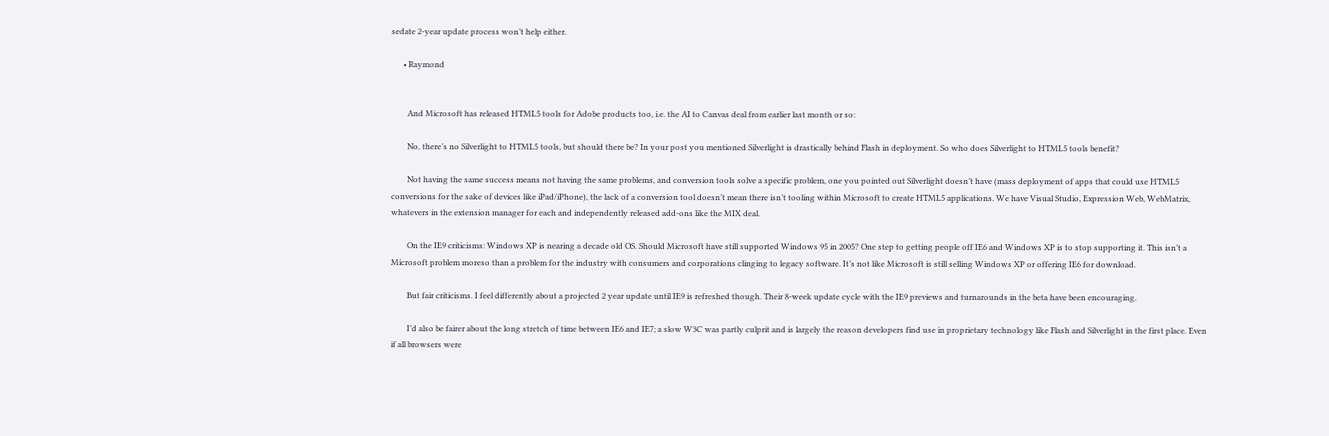sedate 2-year update process won’t help either.

      • Raymond


        And Microsoft has released HTML5 tools for Adobe products too, i.e. the AI to Canvas deal from earlier last month or so:

        No, there’s no Silverlight to HTML5 tools, but should there be? In your post you mentioned Silverlight is drastically behind Flash in deployment. So who does Silverlight to HTML5 tools benefit?

        Not having the same success means not having the same problems, and conversion tools solve a specific problem, one you pointed out Silverlight doesn’t have (mass deployment of apps that could use HTML5 conversions for the sake of devices like iPad/iPhone), the lack of a conversion tool doesn’t mean there isn’t tooling within Microsoft to create HTML5 applications. We have Visual Studio, Expression Web, WebMatrix, whatevers in the extension manager for each and independently released add-ons like the MIX deal.

        On the IE9 criticisms: Windows XP is nearing a decade old OS. Should Microsoft have still supported Windows 95 in 2005? One step to getting people off IE6 and Windows XP is to stop supporting it. This isn’t a Microsoft problem moreso than a problem for the industry with consumers and corporations clinging to legacy software. It’s not like Microsoft is still selling Windows XP or offering IE6 for download.

        But fair criticisms. I feel differently about a projected 2 year update until IE9 is refreshed though. Their 8-week update cycle with the IE9 previews and turnarounds in the beta have been encouraging.

        I’d also be fairer about the long stretch of time between IE6 and IE7; a slow W3C was partly culprit and is largely the reason developers find use in proprietary technology like Flash and Silverlight in the first place. Even if all browsers were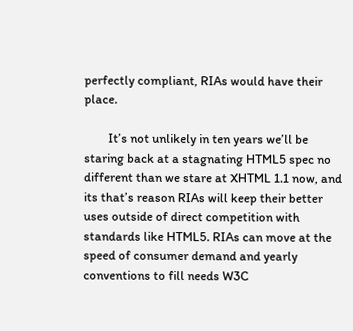perfectly compliant, RIAs would have their place.

        It’s not unlikely in ten years we’ll be staring back at a stagnating HTML5 spec no different than we stare at XHTML 1.1 now, and its that’s reason RIAs will keep their better uses outside of direct competition with standards like HTML5. RIAs can move at the speed of consumer demand and yearly conventions to fill needs W3C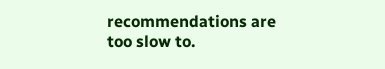recommendations are too slow to.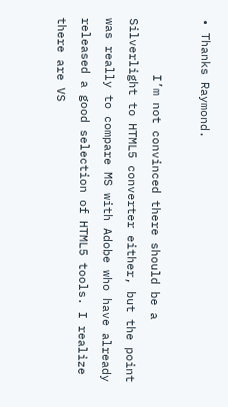• Thanks Raymond.

        I’m not convinced there should be a Silverlight to HTML5 converter either, but the point was really to compare MS with Adobe who have already released a good selection of HTML5 tools. I realize there are VS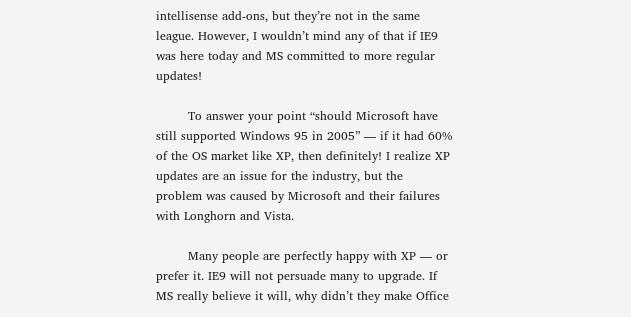intellisense add-ons, but they’re not in the same league. However, I wouldn’t mind any of that if IE9 was here today and MS committed to more regular updates!

        To answer your point “should Microsoft have still supported Windows 95 in 2005” — if it had 60% of the OS market like XP, then definitely! I realize XP updates are an issue for the industry, but the problem was caused by Microsoft and their failures with Longhorn and Vista.

        Many people are perfectly happy with XP — or prefer it. IE9 will not persuade many to upgrade. If MS really believe it will, why didn’t they make Office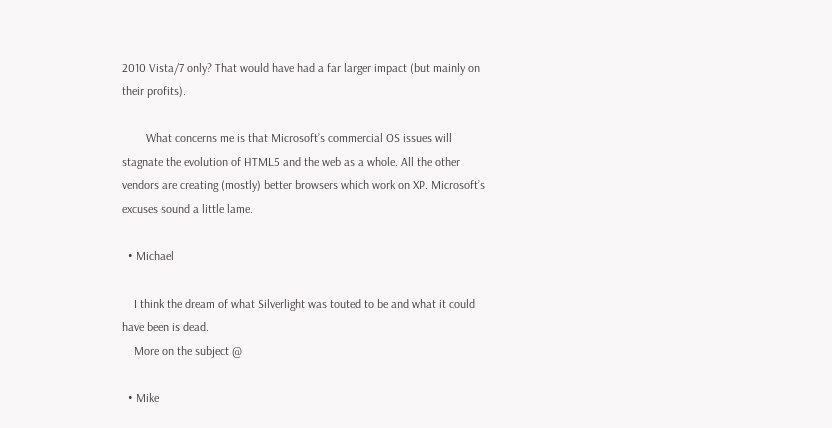2010 Vista/7 only? That would have had a far larger impact (but mainly on their profits).

        What concerns me is that Microsoft’s commercial OS issues will stagnate the evolution of HTML5 and the web as a whole. All the other vendors are creating (mostly) better browsers which work on XP. Microsoft’s excuses sound a little lame.

  • Michael

    I think the dream of what Silverlight was touted to be and what it could have been is dead.
    More on the subject @

  • Mike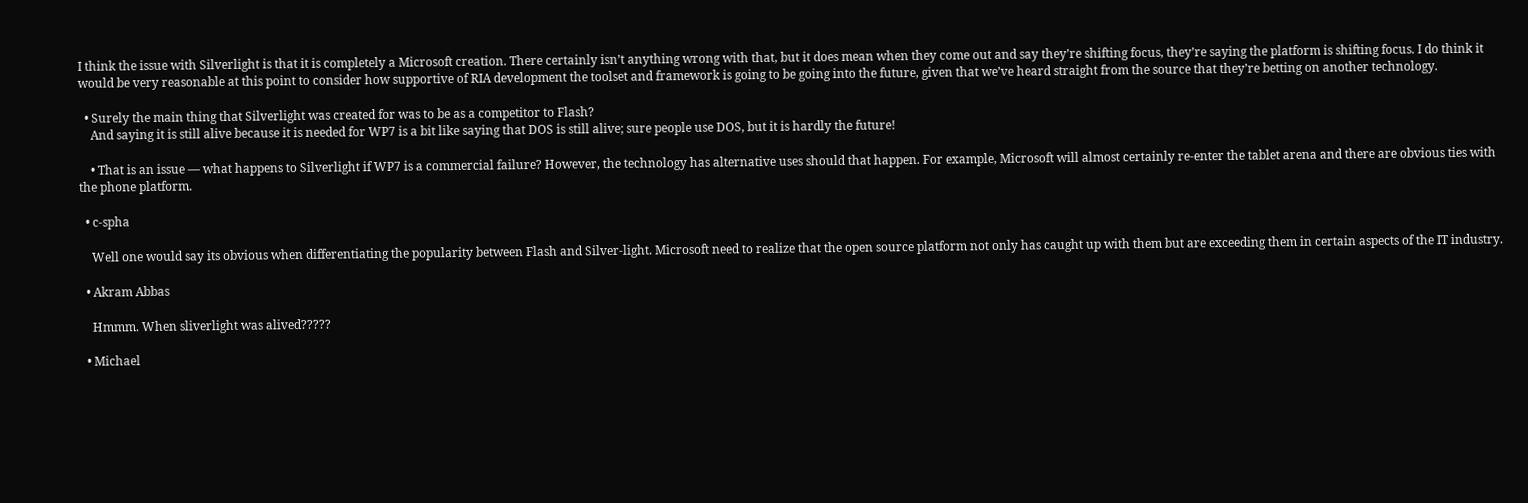I think the issue with Silverlight is that it is completely a Microsoft creation. There certainly isn’t anything wrong with that, but it does mean when they come out and say they’re shifting focus, they’re saying the platform is shifting focus. I do think it would be very reasonable at this point to consider how supportive of RIA development the toolset and framework is going to be going into the future, given that we’ve heard straight from the source that they’re betting on another technology.

  • Surely the main thing that Silverlight was created for was to be as a competitor to Flash?
    And saying it is still alive because it is needed for WP7 is a bit like saying that DOS is still alive; sure people use DOS, but it is hardly the future!

    • That is an issue — what happens to Silverlight if WP7 is a commercial failure? However, the technology has alternative uses should that happen. For example, Microsoft will almost certainly re-enter the tablet arena and there are obvious ties with the phone platform.

  • c-spha

    Well one would say its obvious when differentiating the popularity between Flash and Silver-light. Microsoft need to realize that the open source platform not only has caught up with them but are exceeding them in certain aspects of the IT industry.

  • Akram Abbas

    Hmmm. When sliverlight was alived?????

  • Michael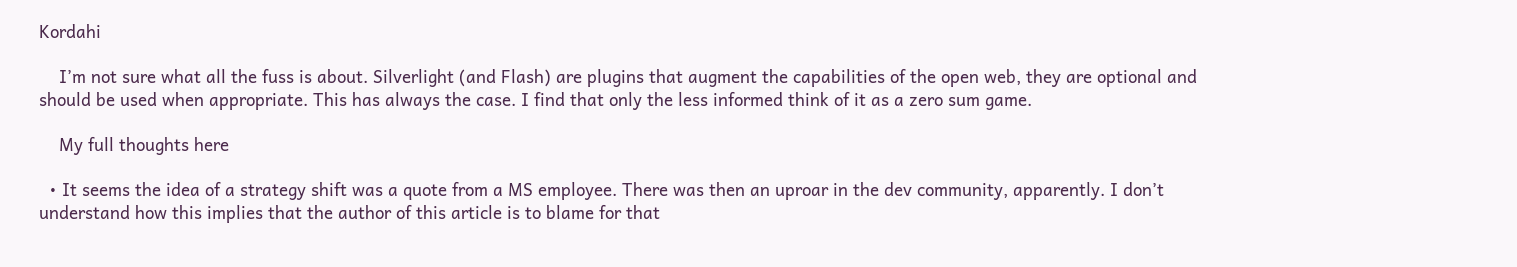Kordahi

    I’m not sure what all the fuss is about. Silverlight (and Flash) are plugins that augment the capabilities of the open web, they are optional and should be used when appropriate. This has always the case. I find that only the less informed think of it as a zero sum game.

    My full thoughts here

  • It seems the idea of a strategy shift was a quote from a MS employee. There was then an uproar in the dev community, apparently. I don’t understand how this implies that the author of this article is to blame for that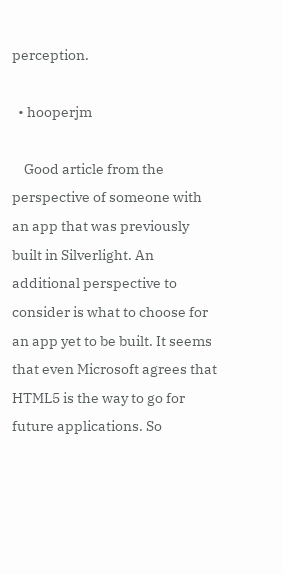perception.

  • hooperjm

    Good article from the perspective of someone with an app that was previously built in Silverlight. An additional perspective to consider is what to choose for an app yet to be built. It seems that even Microsoft agrees that HTML5 is the way to go for future applications. So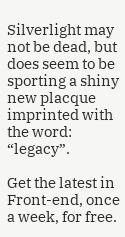Silverlight may not be dead, but does seem to be sporting a shiny new placque imprinted with the word: “legacy”.

Get the latest in Front-end, once a week, for free.